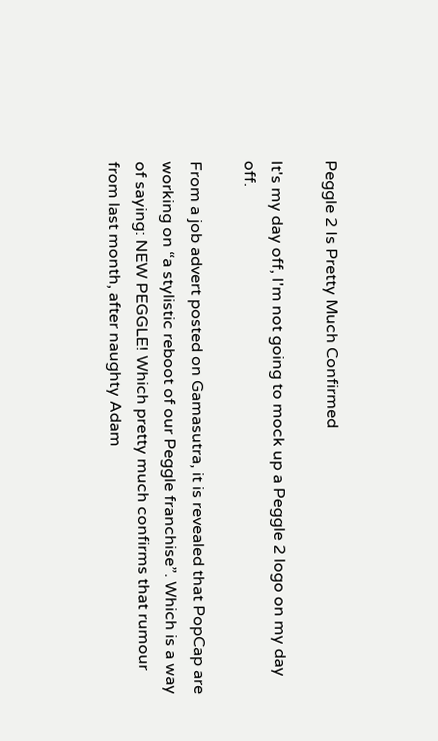Peggle 2 Is Pretty Much Confirmed

It's my day off, I'm not going to mock up a Peggle 2 logo on my day off.

From a job advert posted on Gamasutra, it is revealed that PopCap are working on “a stylistic reboot of our Peggle franchise”. Which is a way of saying: NEW PEGGLE! Which pretty much confirms that rumour from last month, after naughty Adam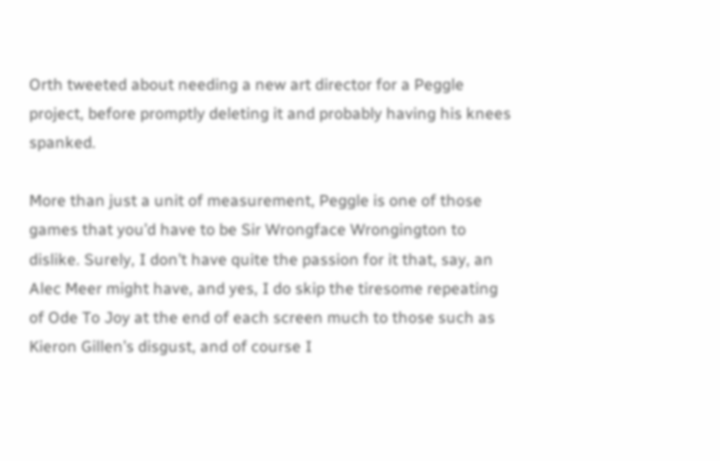Orth tweeted about needing a new art director for a Peggle project, before promptly deleting it and probably having his knees spanked.

More than just a unit of measurement, Peggle is one of those games that you’d have to be Sir Wrongface Wrongington to dislike. Surely, I don’t have quite the passion for it that, say, an Alec Meer might have, and yes, I do skip the tiresome repeating of Ode To Joy at the end of each screen much to those such as Kieron Gillen’s disgust, and of course I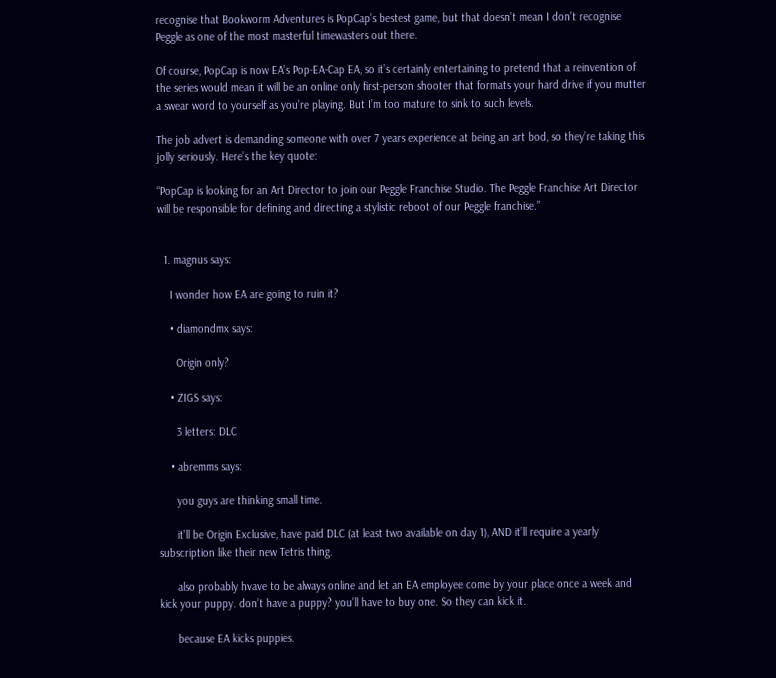recognise that Bookworm Adventures is PopCap’s bestest game, but that doesn’t mean I don’t recognise Peggle as one of the most masterful timewasters out there.

Of course, PopCap is now EA’s Pop-EA-Cap EA, so it’s certainly entertaining to pretend that a reinvention of the series would mean it will be an online only first-person shooter that formats your hard drive if you mutter a swear word to yourself as you’re playing. But I’m too mature to sink to such levels.

The job advert is demanding someone with over 7 years experience at being an art bod, so they’re taking this jolly seriously. Here’s the key quote:

“PopCap is looking for an Art Director to join our Peggle Franchise Studio. The Peggle Franchise Art Director will be responsible for defining and directing a stylistic reboot of our Peggle franchise.”


  1. magnus says:

    I wonder how EA are going to ruin it?

    • diamondmx says:

      Origin only?

    • ZIGS says:

      3 letters: DLC

    • abremms says:

      you guys are thinking small time.

      it’ll be Origin Exclusive, have paid DLC (at least two available on day 1), AND it’ll require a yearly subscription like their new Tetris thing.

      also probably hvave to be always online and let an EA employee come by your place once a week and kick your puppy. don’t have a puppy? you’ll have to buy one. So they can kick it.

      because EA kicks puppies.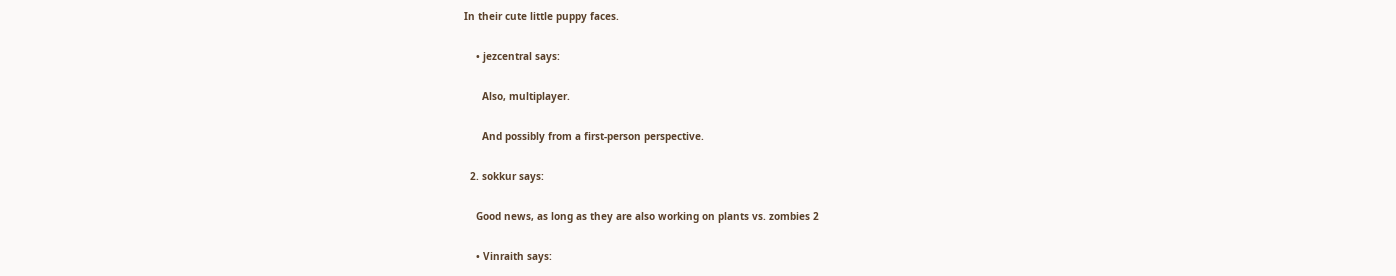In their cute little puppy faces.

    • jezcentral says:

      Also, multiplayer.

      And possibly from a first-person perspective.

  2. sokkur says:

    Good news, as long as they are also working on plants vs. zombies 2

    • Vinraith says: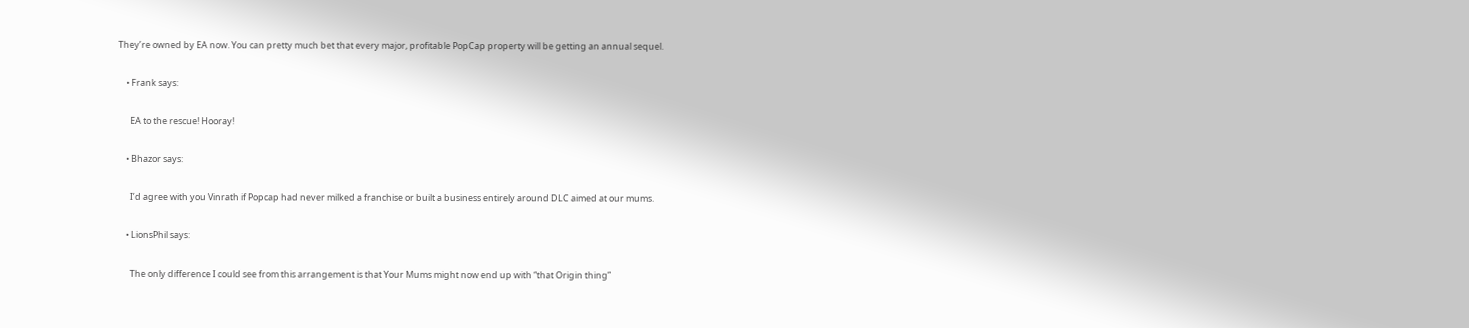They’re owned by EA now. You can pretty much bet that every major, profitable PopCap property will be getting an annual sequel.

    • Frank says:

      EA to the rescue! Hooray!

    • Bhazor says:

      I’d agree with you Vinrath if Popcap had never milked a franchise or built a business entirely around DLC aimed at our mums.

    • LionsPhil says:

      The only difference I could see from this arrangement is that Your Mums might now end up with “that Origin thing”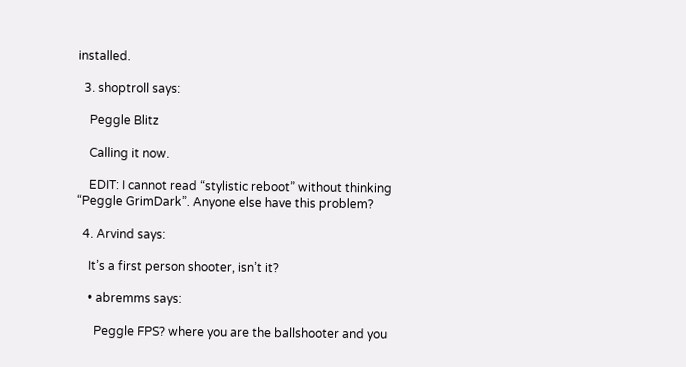installed.

  3. shoptroll says:

    Peggle Blitz

    Calling it now.

    EDIT: I cannot read “stylistic reboot” without thinking “Peggle GrimDark”. Anyone else have this problem?

  4. Arvind says:

    It’s a first person shooter, isn’t it?

    • abremms says:

      Peggle FPS? where you are the ballshooter and you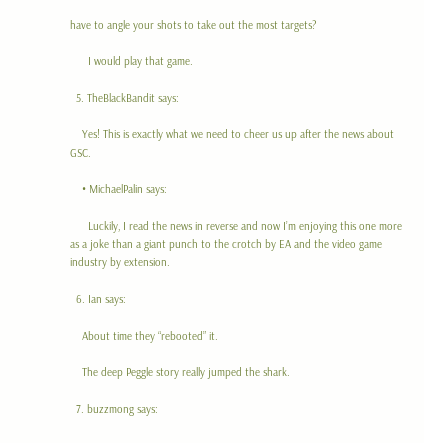have to angle your shots to take out the most targets?

      I would play that game.

  5. TheBlackBandit says:

    Yes! This is exactly what we need to cheer us up after the news about GSC.

    • MichaelPalin says:

      Luckily, I read the news in reverse and now I’m enjoying this one more as a joke than a giant punch to the crotch by EA and the video game industry by extension.

  6. Ian says:

    About time they “rebooted” it.

    The deep Peggle story really jumped the shark.

  7. buzzmong says: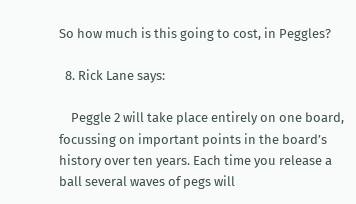So how much is this going to cost, in Peggles?

  8. Rick Lane says:

    Peggle 2 will take place entirely on one board, focussing on important points in the board’s history over ten years. Each time you release a ball several waves of pegs will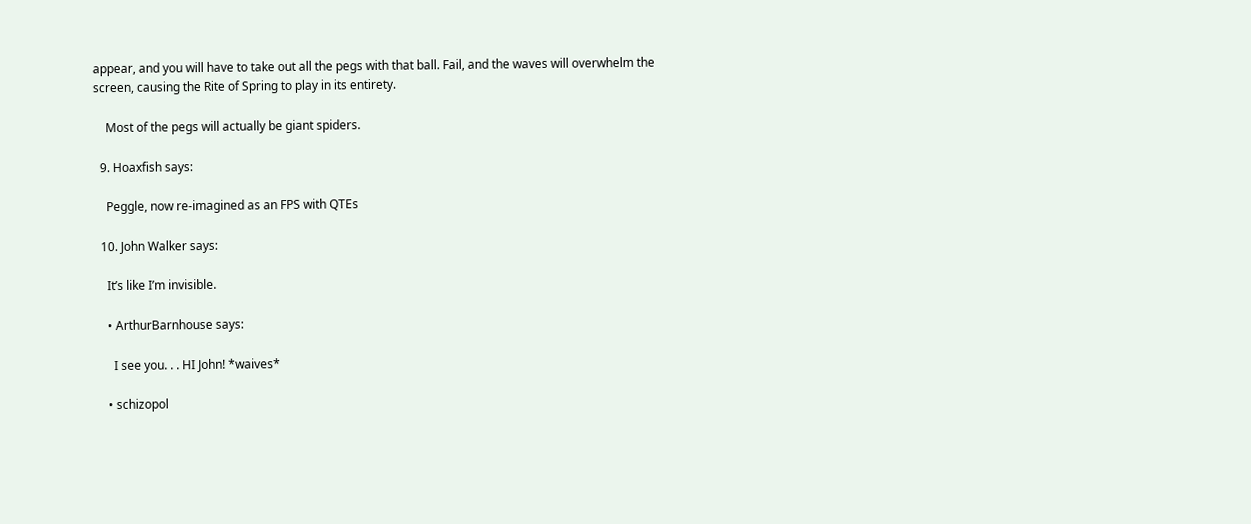appear, and you will have to take out all the pegs with that ball. Fail, and the waves will overwhelm the screen, causing the Rite of Spring to play in its entirety.

    Most of the pegs will actually be giant spiders.

  9. Hoaxfish says:

    Peggle, now re-imagined as an FPS with QTEs

  10. John Walker says:

    It’s like I’m invisible.

    • ArthurBarnhouse says:

      I see you. . . HI John! *waives*

    • schizopol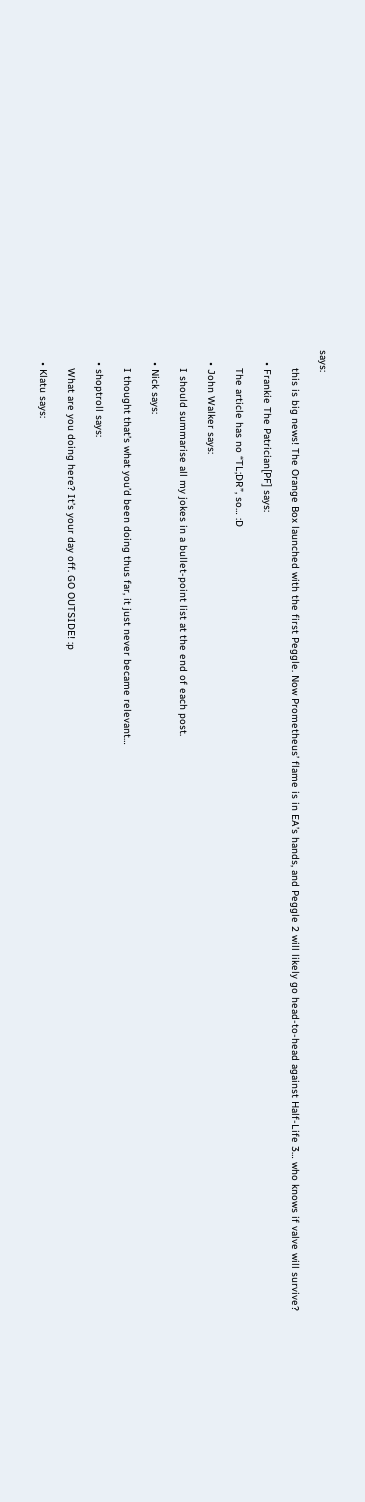says:

      this is big news! The Orange Box launched with the first Peggle. Now Prometheus’ flame is in EA’s hands, and Peggle 2 will likely go head-to-head against Half-Life 3… who knows if valve will survive?

    • Frankie The Patrician[PF] says:

      The article has no “TL;DR”, so… :D

    • John Walker says:

      I should summarise all my jokes in a bullet-point list at the end of each post.

    • Nick says:

      I thought that’s what you’d been doing thus far, it just never became relevant…

    • shoptroll says:

      What are you doing here? It’s your day off. GO OUTSIDE! :p

    • Klatu says: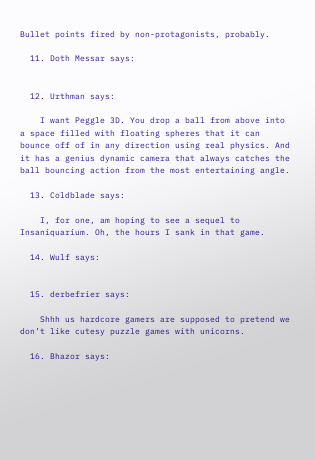Bullet points fired by non-protagonists, probably.

  11. Doth Messar says:


  12. Urthman says:

    I want Peggle 3D. You drop a ball from above into a space filled with floating spheres that it can bounce off of in any direction using real physics. And it has a genius dynamic camera that always catches the ball bouncing action from the most entertaining angle.

  13. Coldblade says:

    I, for one, am hoping to see a sequel to Insaniquarium. Oh, the hours I sank in that game.

  14. Wulf says:


  15. derbefrier says:

    Shhh us hardcore gamers are supposed to pretend we don’t like cutesy puzzle games with unicorns.

  16. Bhazor says: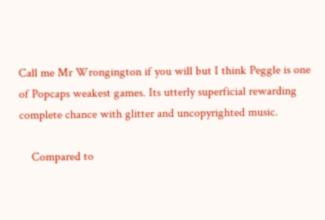Call me Mr Wrongington if you will but I think Peggle is one of Popcaps weakest games. Its utterly superficial rewarding complete chance with glitter and uncopyrighted music.

    Compared to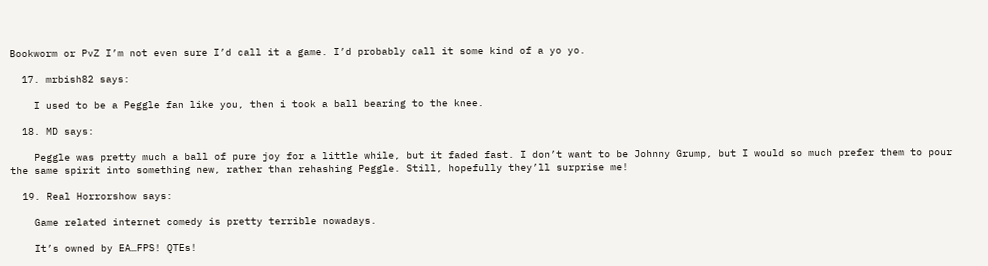Bookworm or PvZ I’m not even sure I’d call it a game. I’d probably call it some kind of a yo yo.

  17. mrbish82 says:

    I used to be a Peggle fan like you, then i took a ball bearing to the knee.

  18. MD says:

    Peggle was pretty much a ball of pure joy for a little while, but it faded fast. I don’t want to be Johnny Grump, but I would so much prefer them to pour the same spirit into something new, rather than rehashing Peggle. Still, hopefully they’ll surprise me!

  19. Real Horrorshow says:

    Game related internet comedy is pretty terrible nowadays.

    It’s owned by EA…FPS! QTEs!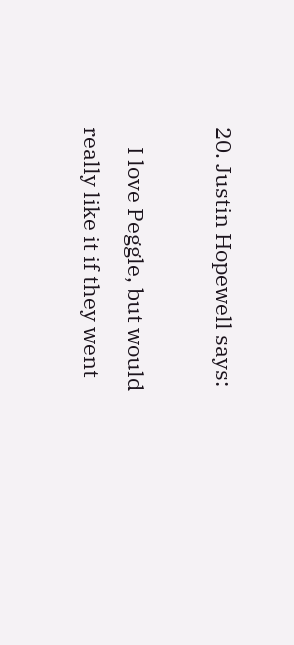20. Justin Hopewell says:

    I love Peggle, but would really like it if they went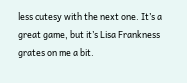less cutesy with the next one. It’s a great game, but it’s Lisa Frankness grates on me a bit.